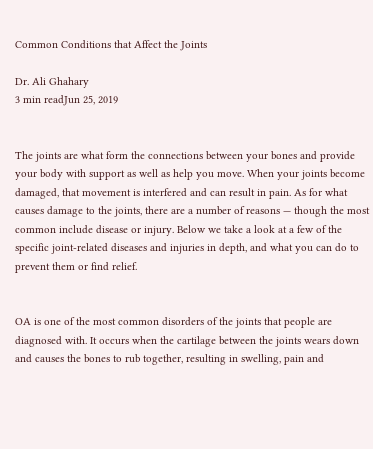Common Conditions that Affect the Joints

Dr. Ali Ghahary
3 min readJun 25, 2019


The joints are what form the connections between your bones and provide your body with support as well as help you move. When your joints become damaged, that movement is interfered and can result in pain. As for what causes damage to the joints, there are a number of reasons — though the most common include disease or injury. Below we take a look at a few of the specific joint-related diseases and injuries in depth, and what you can do to prevent them or find relief.


OA is one of the most common disorders of the joints that people are diagnosed with. It occurs when the cartilage between the joints wears down and causes the bones to rub together, resulting in swelling, pain and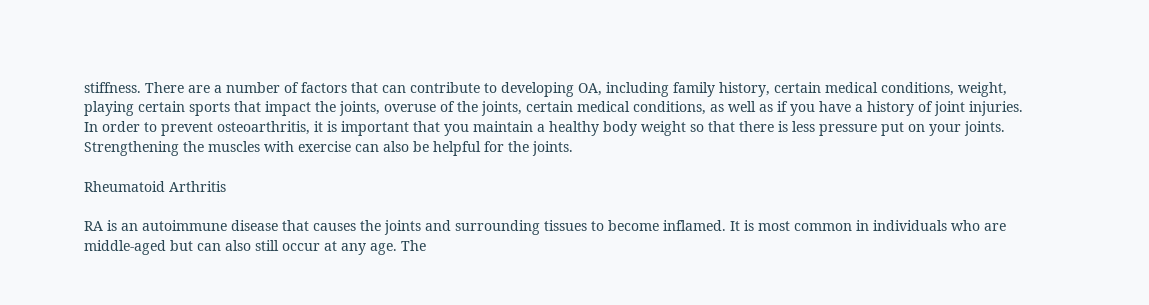stiffness. There are a number of factors that can contribute to developing OA, including family history, certain medical conditions, weight, playing certain sports that impact the joints, overuse of the joints, certain medical conditions, as well as if you have a history of joint injuries. In order to prevent osteoarthritis, it is important that you maintain a healthy body weight so that there is less pressure put on your joints. Strengthening the muscles with exercise can also be helpful for the joints.

Rheumatoid Arthritis

RA is an autoimmune disease that causes the joints and surrounding tissues to become inflamed. It is most common in individuals who are middle-aged but can also still occur at any age. The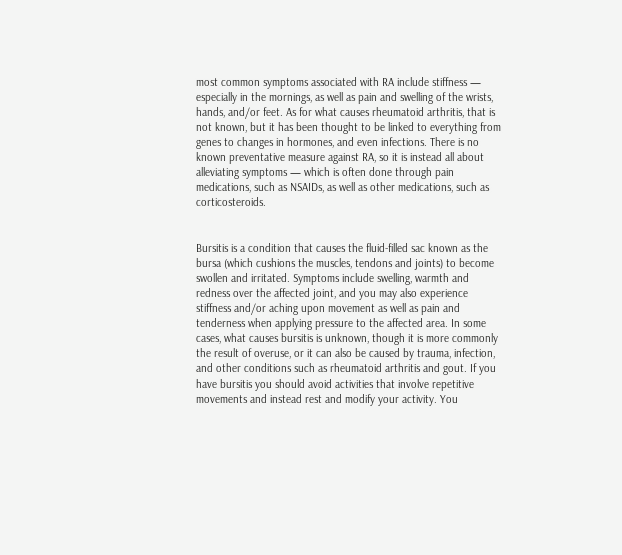most common symptoms associated with RA include stiffness — especially in the mornings, as well as pain and swelling of the wrists, hands, and/or feet. As for what causes rheumatoid arthritis, that is not known, but it has been thought to be linked to everything from genes to changes in hormones, and even infections. There is no known preventative measure against RA, so it is instead all about alleviating symptoms — which is often done through pain medications, such as NSAIDs, as well as other medications, such as corticosteroids.


Bursitis is a condition that causes the fluid-filled sac known as the bursa (which cushions the muscles, tendons and joints) to become swollen and irritated. Symptoms include swelling, warmth and redness over the affected joint, and you may also experience stiffness and/or aching upon movement as well as pain and tenderness when applying pressure to the affected area. In some cases, what causes bursitis is unknown, though it is more commonly the result of overuse, or it can also be caused by trauma, infection, and other conditions such as rheumatoid arthritis and gout. If you have bursitis you should avoid activities that involve repetitive movements and instead rest and modify your activity. You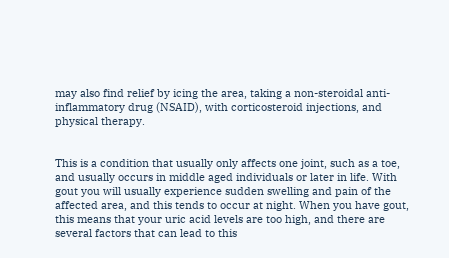may also find relief by icing the area, taking a non-steroidal anti-inflammatory drug (NSAID), with corticosteroid injections, and physical therapy.


This is a condition that usually only affects one joint, such as a toe, and usually occurs in middle aged individuals or later in life. With gout you will usually experience sudden swelling and pain of the affected area, and this tends to occur at night. When you have gout, this means that your uric acid levels are too high, and there are several factors that can lead to this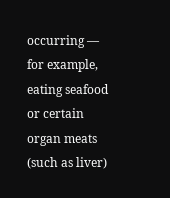occurring — for example, eating seafood or certain organ meats (such as liver)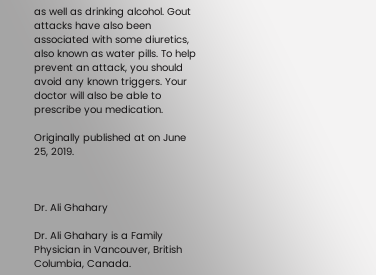as well as drinking alcohol. Gout attacks have also been associated with some diuretics, also known as water pills. To help prevent an attack, you should avoid any known triggers. Your doctor will also be able to prescribe you medication.

Originally published at on June 25, 2019.



Dr. Ali Ghahary

Dr. Ali Ghahary is a Family Physician in Vancouver, British Columbia, Canada.